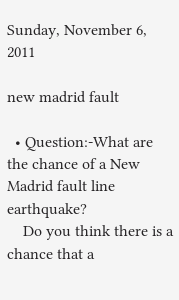Sunday, November 6, 2011

new madrid fault

  • Question:-What are the chance of a New Madrid fault line earthquake?
    Do you think there is a chance that a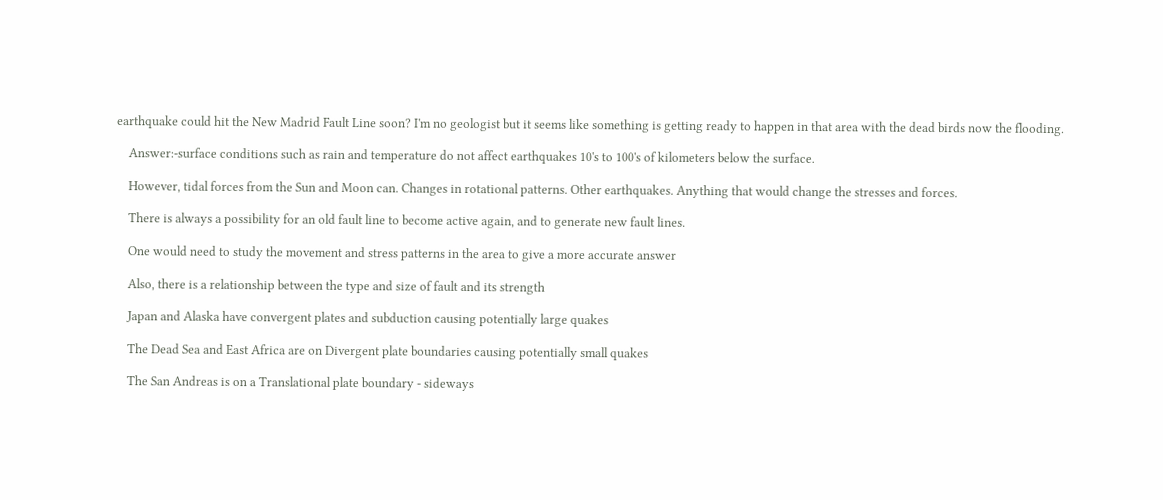earthquake could hit the New Madrid Fault Line soon? I'm no geologist but it seems like something is getting ready to happen in that area with the dead birds now the flooding.

    Answer:-surface conditions such as rain and temperature do not affect earthquakes 10's to 100's of kilometers below the surface.

    However, tidal forces from the Sun and Moon can. Changes in rotational patterns. Other earthquakes. Anything that would change the stresses and forces.

    There is always a possibility for an old fault line to become active again, and to generate new fault lines.

    One would need to study the movement and stress patterns in the area to give a more accurate answer

    Also, there is a relationship between the type and size of fault and its strength

    Japan and Alaska have convergent plates and subduction causing potentially large quakes

    The Dead Sea and East Africa are on Divergent plate boundaries causing potentially small quakes

    The San Andreas is on a Translational plate boundary - sideways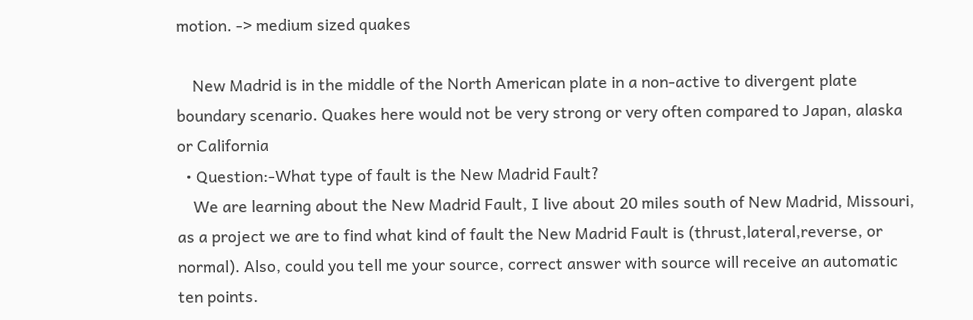motion. -> medium sized quakes

    New Madrid is in the middle of the North American plate in a non-active to divergent plate boundary scenario. Quakes here would not be very strong or very often compared to Japan, alaska or California
  • Question:-What type of fault is the New Madrid Fault?
    We are learning about the New Madrid Fault, I live about 20 miles south of New Madrid, Missouri, as a project we are to find what kind of fault the New Madrid Fault is (thrust,lateral,reverse, or normal). Also, could you tell me your source, correct answer with source will receive an automatic ten points.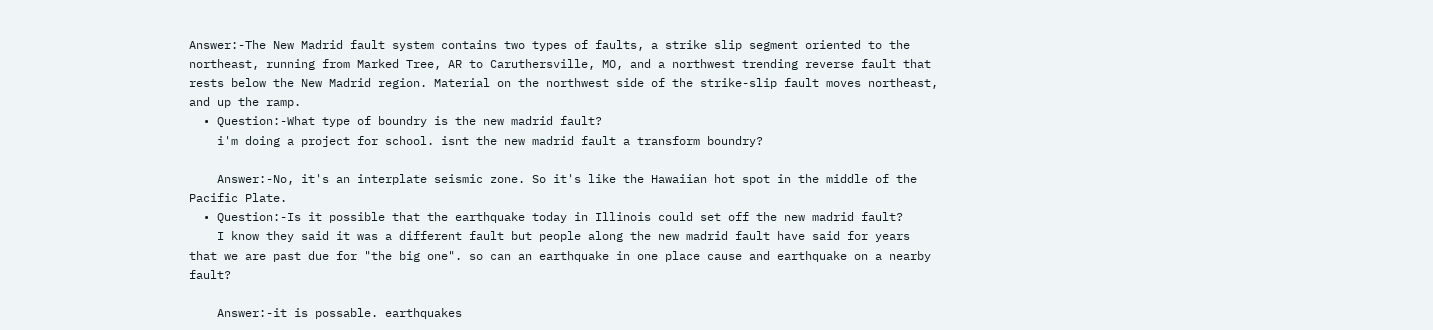Answer:-The New Madrid fault system contains two types of faults, a strike slip segment oriented to the northeast, running from Marked Tree, AR to Caruthersville, MO, and a northwest trending reverse fault that rests below the New Madrid region. Material on the northwest side of the strike-slip fault moves northeast, and up the ramp.
  • Question:-What type of boundry is the new madrid fault?
    i'm doing a project for school. isnt the new madrid fault a transform boundry?

    Answer:-No, it's an interplate seismic zone. So it's like the Hawaiian hot spot in the middle of the Pacific Plate.
  • Question:-Is it possible that the earthquake today in Illinois could set off the new madrid fault?
    I know they said it was a different fault but people along the new madrid fault have said for years that we are past due for "the big one". so can an earthquake in one place cause and earthquake on a nearby fault?

    Answer:-it is possable. earthquakes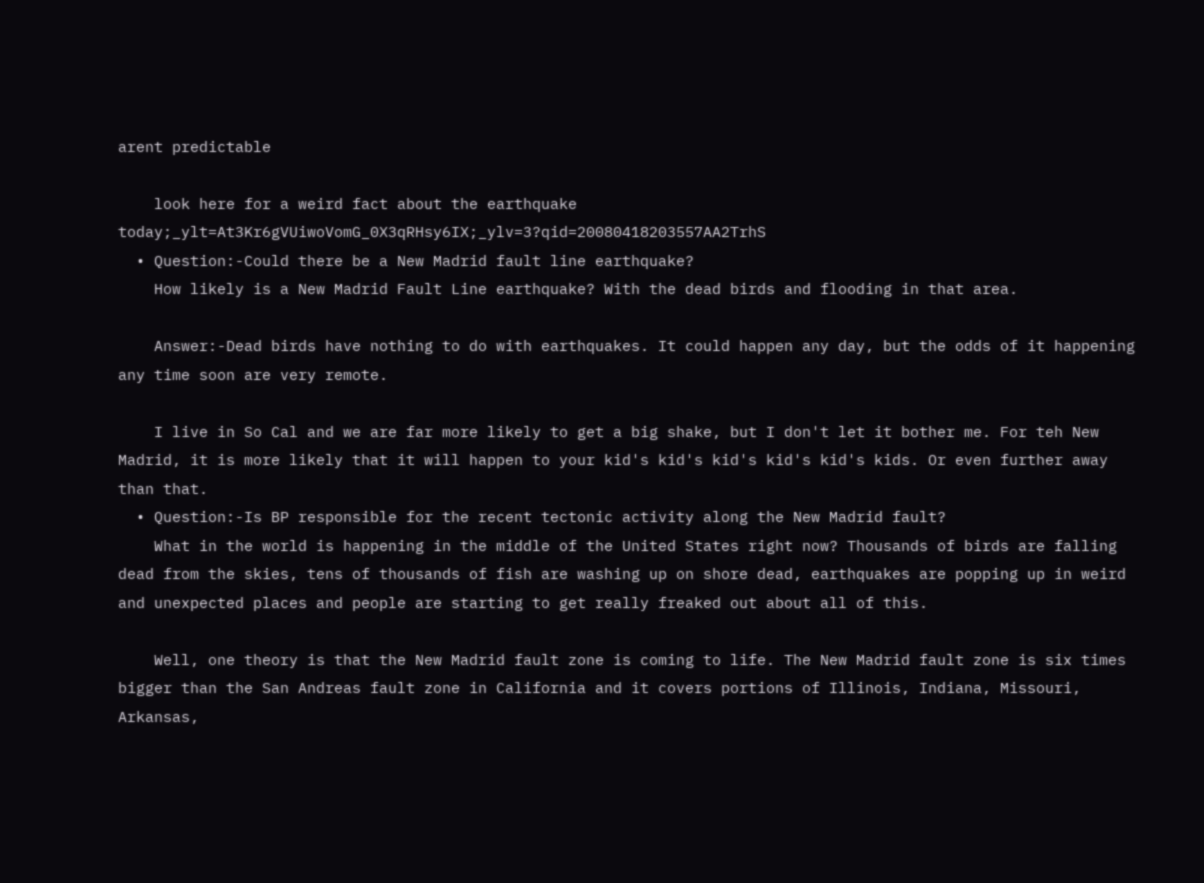arent predictable

    look here for a weird fact about the earthquake today;_ylt=At3Kr6gVUiwoVomG_0X3qRHsy6IX;_ylv=3?qid=20080418203557AA2TrhS
  • Question:-Could there be a New Madrid fault line earthquake?
    How likely is a New Madrid Fault Line earthquake? With the dead birds and flooding in that area.

    Answer:-Dead birds have nothing to do with earthquakes. It could happen any day, but the odds of it happening any time soon are very remote.

    I live in So Cal and we are far more likely to get a big shake, but I don't let it bother me. For teh New Madrid, it is more likely that it will happen to your kid's kid's kid's kid's kid's kids. Or even further away than that.
  • Question:-Is BP responsible for the recent tectonic activity along the New Madrid fault?
    What in the world is happening in the middle of the United States right now? Thousands of birds are falling dead from the skies, tens of thousands of fish are washing up on shore dead, earthquakes are popping up in weird and unexpected places and people are starting to get really freaked out about all of this.

    Well, one theory is that the New Madrid fault zone is coming to life. The New Madrid fault zone is six times bigger than the San Andreas fault zone in California and it covers portions of Illinois, Indiana, Missouri, Arkansas,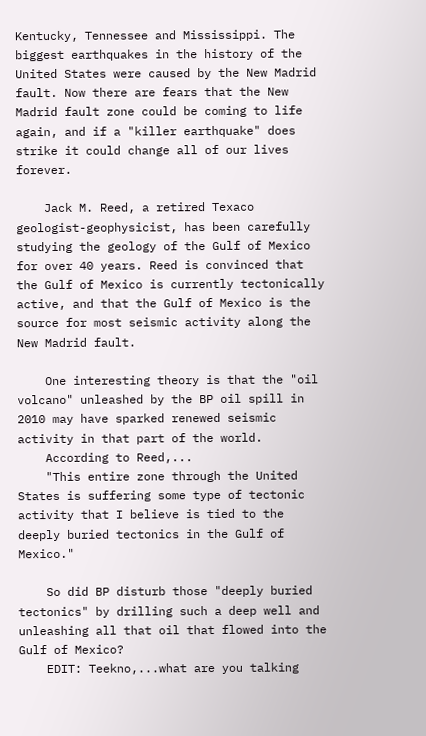Kentucky, Tennessee and Mississippi. The biggest earthquakes in the history of the United States were caused by the New Madrid fault. Now there are fears that the New Madrid fault zone could be coming to life again, and if a "killer earthquake" does strike it could change all of our lives forever.

    Jack M. Reed, a retired Texaco geologist-geophysicist, has been carefully studying the geology of the Gulf of Mexico for over 40 years. Reed is convinced that the Gulf of Mexico is currently tectonically active, and that the Gulf of Mexico is the source for most seismic activity along the New Madrid fault.

    One interesting theory is that the "oil volcano" unleashed by the BP oil spill in 2010 may have sparked renewed seismic activity in that part of the world.
    According to Reed,...
    "This entire zone through the United States is suffering some type of tectonic activity that I believe is tied to the deeply buried tectonics in the Gulf of Mexico."

    So did BP disturb those "deeply buried tectonics" by drilling such a deep well and unleashing all that oil that flowed into the Gulf of Mexico?
    EDIT: Teekno,...what are you talking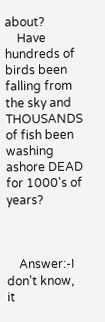about?
    Have hundreds of birds been falling from the sky and THOUSANDS of fish been washing ashore DEAD for 1000's of years?



    Answer:-I don't know, it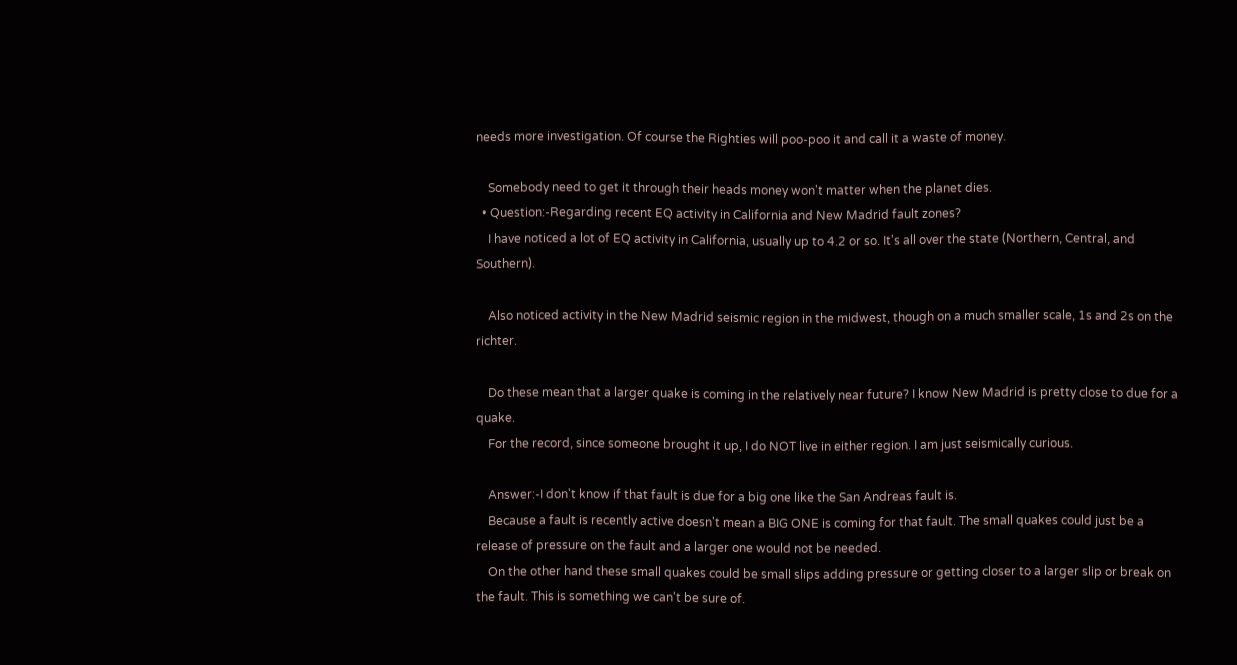needs more investigation. Of course the Righties will poo-poo it and call it a waste of money.

    Somebody need to get it through their heads money won't matter when the planet dies.
  • Question:-Regarding recent EQ activity in California and New Madrid fault zones?
    I have noticed a lot of EQ activity in California, usually up to 4.2 or so. It's all over the state (Northern, Central, and Southern).

    Also noticed activity in the New Madrid seismic region in the midwest, though on a much smaller scale, 1s and 2s on the richter.

    Do these mean that a larger quake is coming in the relatively near future? I know New Madrid is pretty close to due for a quake.
    For the record, since someone brought it up, I do NOT live in either region. I am just seismically curious.

    Answer:-I don't know if that fault is due for a big one like the San Andreas fault is.
    Because a fault is recently active doesn't mean a BIG ONE is coming for that fault. The small quakes could just be a release of pressure on the fault and a larger one would not be needed.
    On the other hand these small quakes could be small slips adding pressure or getting closer to a larger slip or break on the fault. This is something we can't be sure of.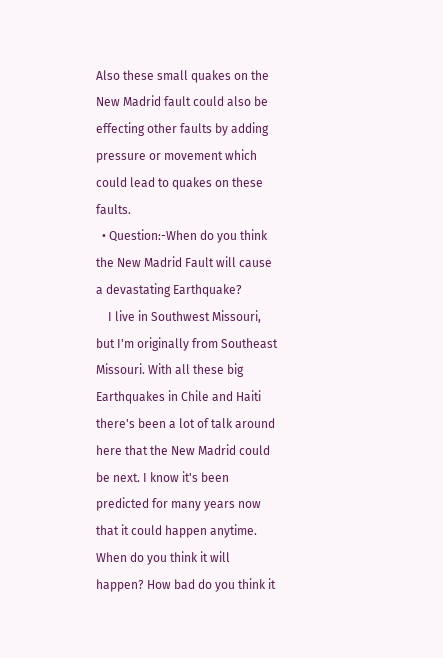Also these small quakes on the New Madrid fault could also be effecting other faults by adding pressure or movement which could lead to quakes on these faults.
  • Question:-When do you think the New Madrid Fault will cause a devastating Earthquake?
    I live in Southwest Missouri, but I'm originally from Southeast Missouri. With all these big Earthquakes in Chile and Haiti there's been a lot of talk around here that the New Madrid could be next. I know it's been predicted for many years now that it could happen anytime. When do you think it will happen? How bad do you think it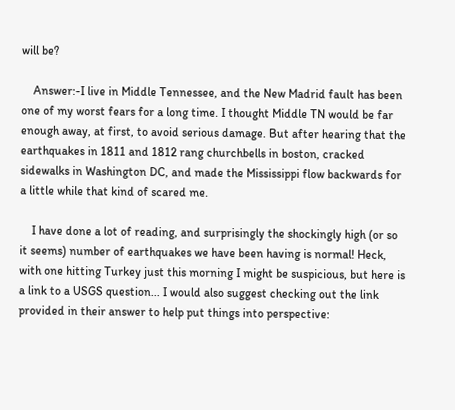will be?

    Answer:-I live in Middle Tennessee, and the New Madrid fault has been one of my worst fears for a long time. I thought Middle TN would be far enough away, at first, to avoid serious damage. But after hearing that the earthquakes in 1811 and 1812 rang churchbells in boston, cracked sidewalks in Washington DC, and made the Mississippi flow backwards for a little while that kind of scared me.

    I have done a lot of reading, and surprisingly the shockingly high (or so it seems) number of earthquakes we have been having is normal! Heck, with one hitting Turkey just this morning I might be suspicious, but here is a link to a USGS question... I would also suggest checking out the link provided in their answer to help put things into perspective: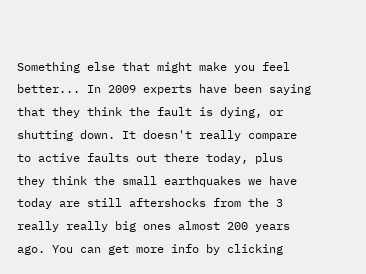Something else that might make you feel better... In 2009 experts have been saying that they think the fault is dying, or shutting down. It doesn't really compare to active faults out there today, plus they think the small earthquakes we have today are still aftershocks from the 3 really really big ones almost 200 years ago. You can get more info by clicking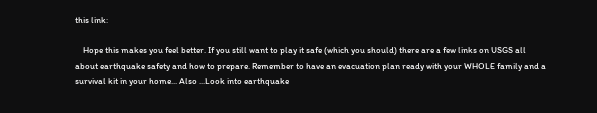this link:

    Hope this makes you feel better. If you still want to play it safe (which you should) there are a few links on USGS all about earthquake safety and how to prepare. Remember to have an evacuation plan ready with your WHOLE family and a survival kit in your home... Also ...Look into earthquake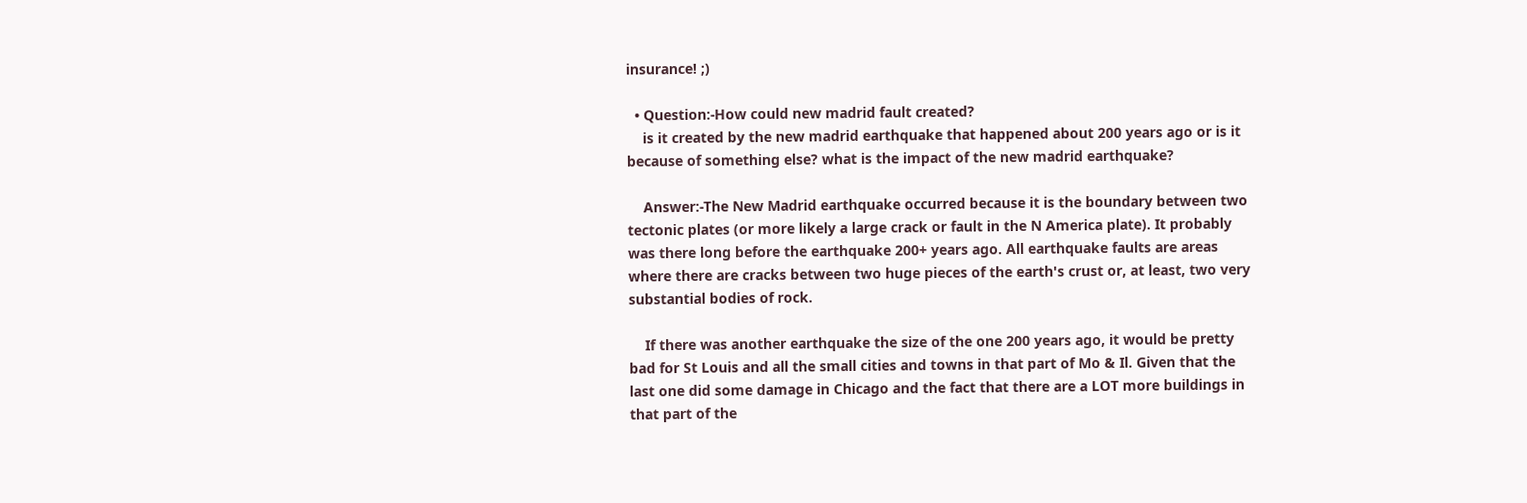insurance! ;)

  • Question:-How could new madrid fault created?
    is it created by the new madrid earthquake that happened about 200 years ago or is it because of something else? what is the impact of the new madrid earthquake?

    Answer:-The New Madrid earthquake occurred because it is the boundary between two tectonic plates (or more likely a large crack or fault in the N America plate). It probably was there long before the earthquake 200+ years ago. All earthquake faults are areas where there are cracks between two huge pieces of the earth's crust or, at least, two very substantial bodies of rock.

    If there was another earthquake the size of the one 200 years ago, it would be pretty bad for St Louis and all the small cities and towns in that part of Mo & Il. Given that the last one did some damage in Chicago and the fact that there are a LOT more buildings in that part of the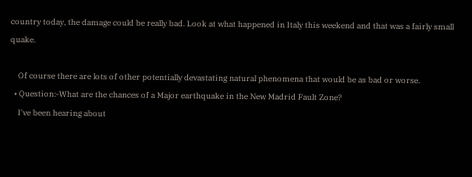country today, the damage could be really bad. Look at what happened in Italy this weekend and that was a fairly small quake.

    Of course there are lots of other potentially devastating natural phenomena that would be as bad or worse.
  • Question:-What are the chances of a Major earthquake in the New Madrid Fault Zone?
    I've been hearing about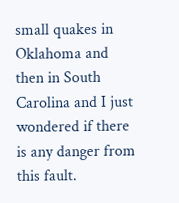small quakes in Oklahoma and then in South Carolina and I just wondered if there is any danger from this fault.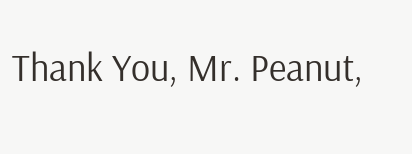Thank You, Mr. Peanut,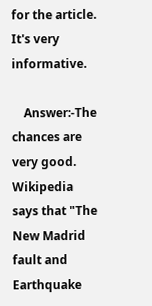for the article. It's very informative.

    Answer:-The chances are very good. Wikipedia says that "The New Madrid fault and Earthquake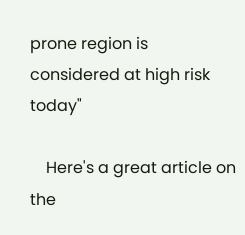prone region is considered at high risk today"

    Here's a great article on the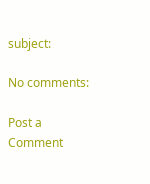subject:

No comments:

Post a Comment